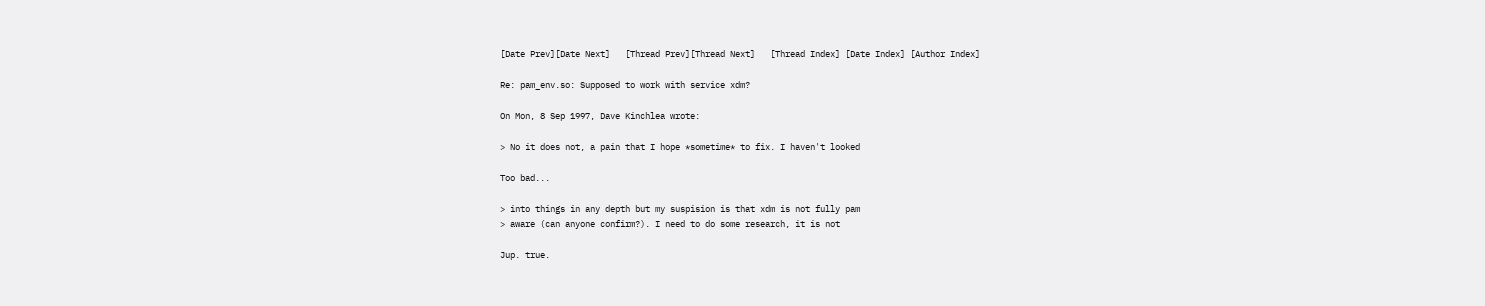[Date Prev][Date Next]   [Thread Prev][Thread Next]   [Thread Index] [Date Index] [Author Index]

Re: pam_env.so: Supposed to work with service xdm?

On Mon, 8 Sep 1997, Dave Kinchlea wrote:

> No it does not, a pain that I hope *sometime* to fix. I haven't looked

Too bad...

> into things in any depth but my suspision is that xdm is not fully pam
> aware (can anyone confirm?). I need to do some research, it is not

Jup. true.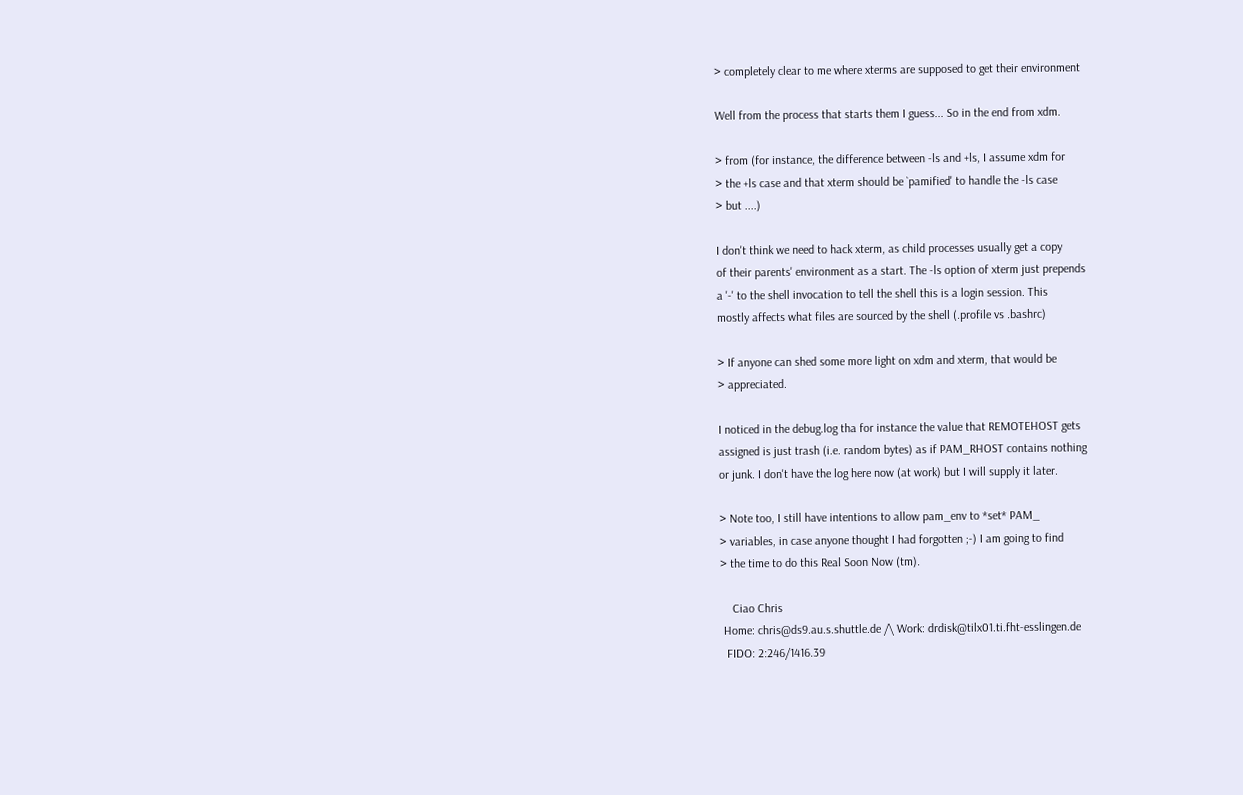> completely clear to me where xterms are supposed to get their environment

Well from the process that starts them I guess... So in the end from xdm.

> from (for instance, the difference between -ls and +ls, I assume xdm for
> the +ls case and that xterm should be `pamified' to handle the -ls case
> but ....)

I don't think we need to hack xterm, as child processes usually get a copy
of their parents' environment as a start. The -ls option of xterm just prepends
a '-' to the shell invocation to tell the shell this is a login session. This
mostly affects what files are sourced by the shell (.profile vs .bashrc)

> If anyone can shed some more light on xdm and xterm, that would be
> appreciated.

I noticed in the debug.log tha for instance the value that REMOTEHOST gets
assigned is just trash (i.e. random bytes) as if PAM_RHOST contains nothing
or junk. I don't have the log here now (at work) but I will supply it later.

> Note too, I still have intentions to allow pam_env to *set* PAM_
> variables, in case anyone thought I had forgotten ;-) I am going to find
> the time to do this Real Soon Now (tm).

    Ciao Chris
 Home: chris@ds9.au.s.shuttle.de /\ Work: drdisk@tilx01.ti.fht-esslingen.de
  FIDO: 2:246/1416.39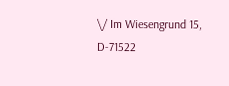\/ Im Wiesengrund 15, D-71522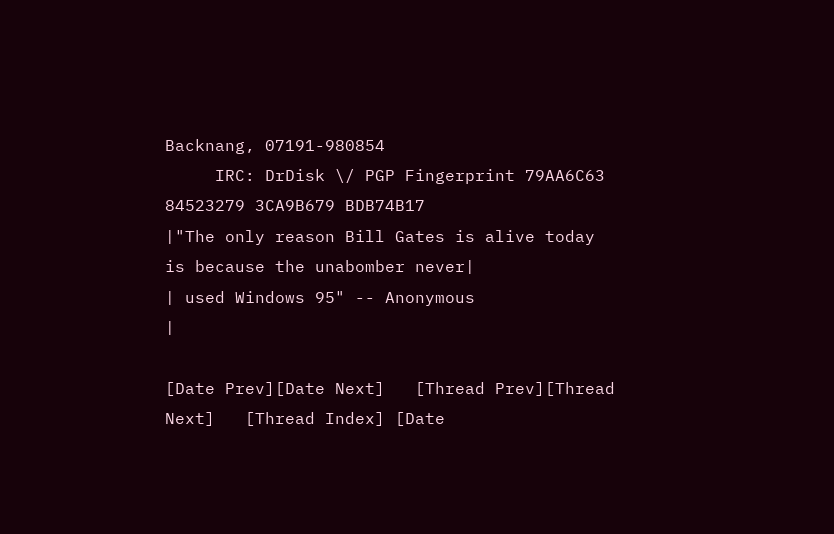Backnang, 07191-980854
     IRC: DrDisk \/ PGP Fingerprint 79AA6C63 84523279 3CA9B679 BDB74B17
|"The only reason Bill Gates is alive today is because the unabomber never|
| used Windows 95" -- Anonymous                                           |

[Date Prev][Date Next]   [Thread Prev][Thread Next]   [Thread Index] [Date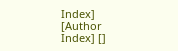Index] [Author Index] []